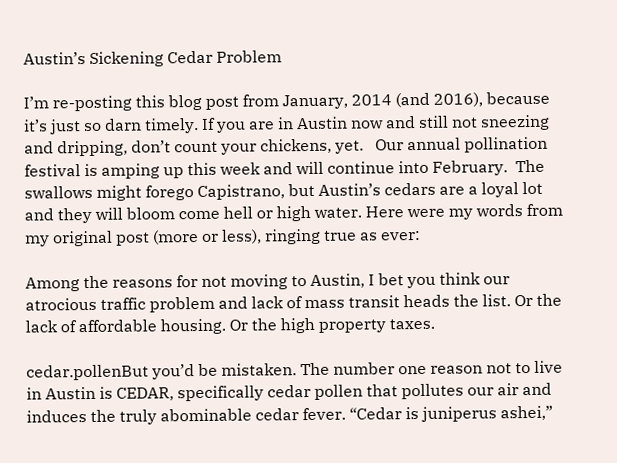Austin’s Sickening Cedar Problem

I’m re-posting this blog post from January, 2014 (and 2016), because it’s just so darn timely. If you are in Austin now and still not sneezing and dripping, don’t count your chickens, yet.   Our annual pollination festival is amping up this week and will continue into February.  The swallows might forego Capistrano, but Austin’s cedars are a loyal lot and they will bloom come hell or high water. Here were my words from my original post (more or less), ringing true as ever:

Among the reasons for not moving to Austin, I bet you think our atrocious traffic problem and lack of mass transit heads the list. Or the lack of affordable housing. Or the high property taxes.

cedar.pollenBut you’d be mistaken. The number one reason not to live in Austin is CEDAR, specifically cedar pollen that pollutes our air and induces the truly abominable cedar fever. “Cedar is juniperus ashei,”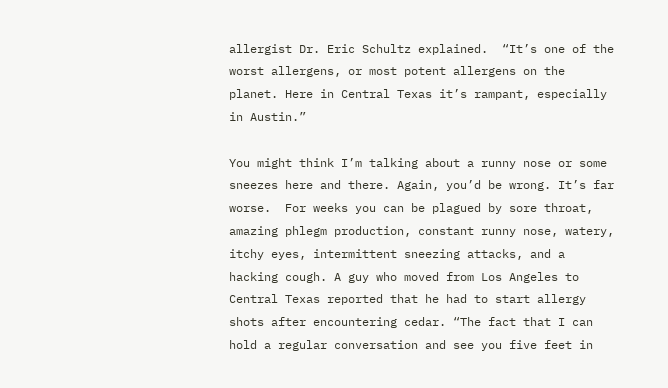allergist Dr. Eric Schultz explained.  “It’s one of the worst allergens, or most potent allergens on the planet. Here in Central Texas it’s rampant, especially in Austin.”

You might think I’m talking about a runny nose or some sneezes here and there. Again, you’d be wrong. It’s far worse.  For weeks you can be plagued by sore throat, amazing phlegm production, constant runny nose, watery, itchy eyes, intermittent sneezing attacks, and a hacking cough. A guy who moved from Los Angeles to Central Texas reported that he had to start allergy shots after encountering cedar. “The fact that I can hold a regular conversation and see you five feet in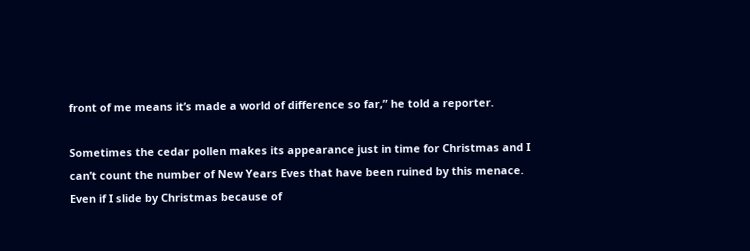front of me means it’s made a world of difference so far,” he told a reporter.

Sometimes the cedar pollen makes its appearance just in time for Christmas and I can’t count the number of New Years Eves that have been ruined by this menace.  Even if I slide by Christmas because of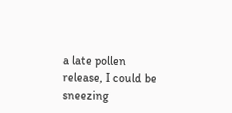a late pollen release, I could be sneezing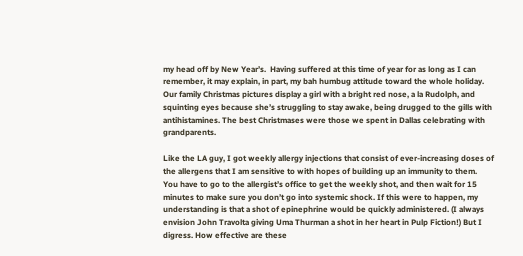my head off by New Year’s.  Having suffered at this time of year for as long as I can remember, it may explain, in part, my bah humbug attitude toward the whole holiday. Our family Christmas pictures display a girl with a bright red nose, a la Rudolph, and squinting eyes because she’s struggling to stay awake, being drugged to the gills with antihistamines. The best Christmases were those we spent in Dallas celebrating with grandparents.

Like the LA guy, I got weekly allergy injections that consist of ever-increasing doses of the allergens that I am sensitive to with hopes of building up an immunity to them.  You have to go to the allergist’s office to get the weekly shot, and then wait for 15 minutes to make sure you don’t go into systemic shock. If this were to happen, my understanding is that a shot of epinephrine would be quickly administered. (I always envision John Travolta giving Uma Thurman a shot in her heart in Pulp Fiction!) But I digress. How effective are these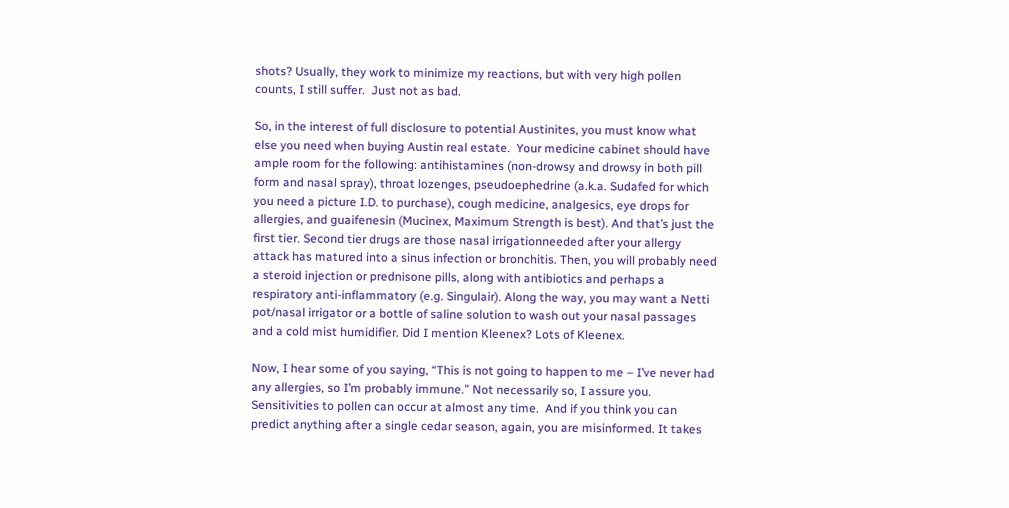shots? Usually, they work to minimize my reactions, but with very high pollen counts, I still suffer.  Just not as bad.

So, in the interest of full disclosure to potential Austinites, you must know what else you need when buying Austin real estate.  Your medicine cabinet should have ample room for the following: antihistamines (non-drowsy and drowsy in both pill form and nasal spray), throat lozenges, pseudoephedrine (a.k.a. Sudafed for which you need a picture I.D. to purchase), cough medicine, analgesics, eye drops for allergies, and guaifenesin (Mucinex, Maximum Strength is best). And that’s just the first tier. Second tier drugs are those nasal irrigationneeded after your allergy attack has matured into a sinus infection or bronchitis. Then, you will probably need a steroid injection or prednisone pills, along with antibiotics and perhaps a respiratory anti-inflammatory (e.g. Singulair). Along the way, you may want a Netti pot/nasal irrigator or a bottle of saline solution to wash out your nasal passages and a cold mist humidifier. Did I mention Kleenex? Lots of Kleenex.

Now, I hear some of you saying, “This is not going to happen to me – I’ve never had any allergies, so I’m probably immune.” Not necessarily so, I assure you.  Sensitivities to pollen can occur at almost any time.  And if you think you can predict anything after a single cedar season, again, you are misinformed. It takes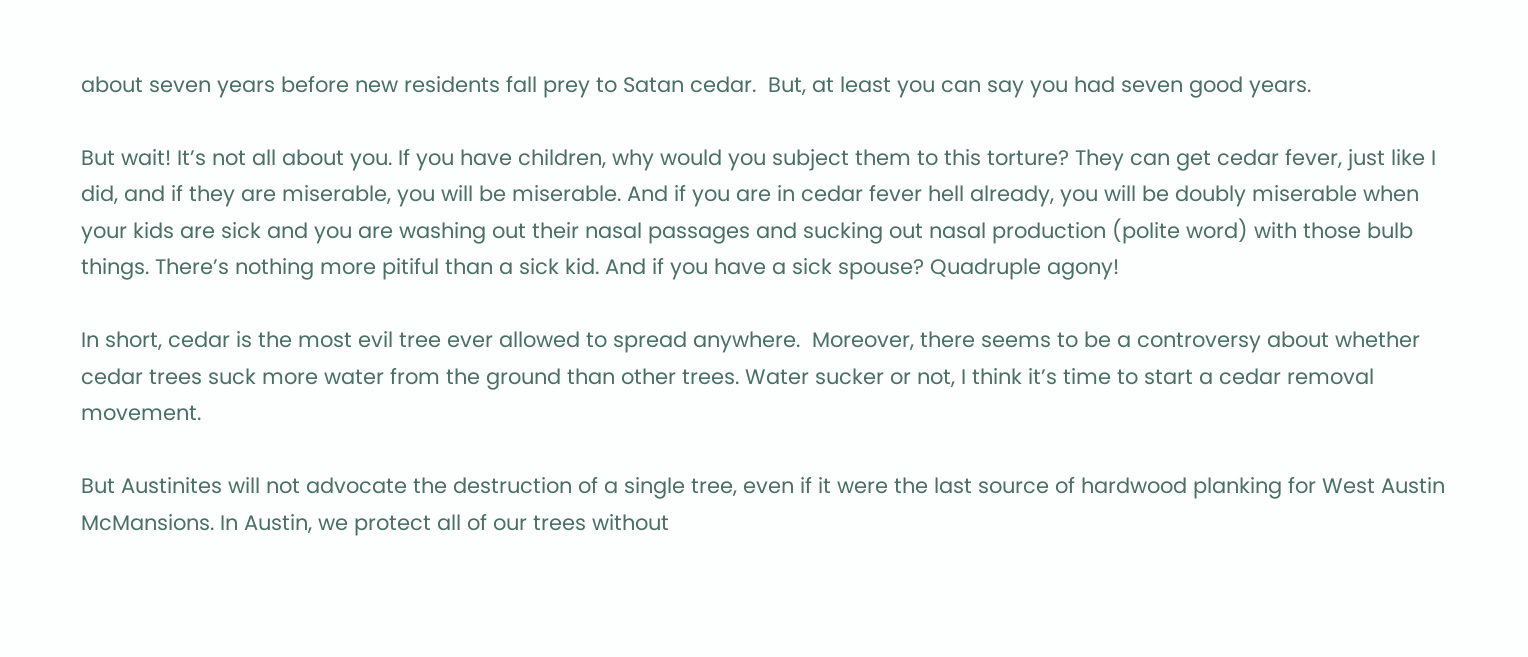about seven years before new residents fall prey to Satan cedar.  But, at least you can say you had seven good years.

But wait! It’s not all about you. If you have children, why would you subject them to this torture? They can get cedar fever, just like I did, and if they are miserable, you will be miserable. And if you are in cedar fever hell already, you will be doubly miserable when your kids are sick and you are washing out their nasal passages and sucking out nasal production (polite word) with those bulb things. There’s nothing more pitiful than a sick kid. And if you have a sick spouse? Quadruple agony!

In short, cedar is the most evil tree ever allowed to spread anywhere.  Moreover, there seems to be a controversy about whether cedar trees suck more water from the ground than other trees. Water sucker or not, I think it’s time to start a cedar removal movement.

But Austinites will not advocate the destruction of a single tree, even if it were the last source of hardwood planking for West Austin McMansions. In Austin, we protect all of our trees without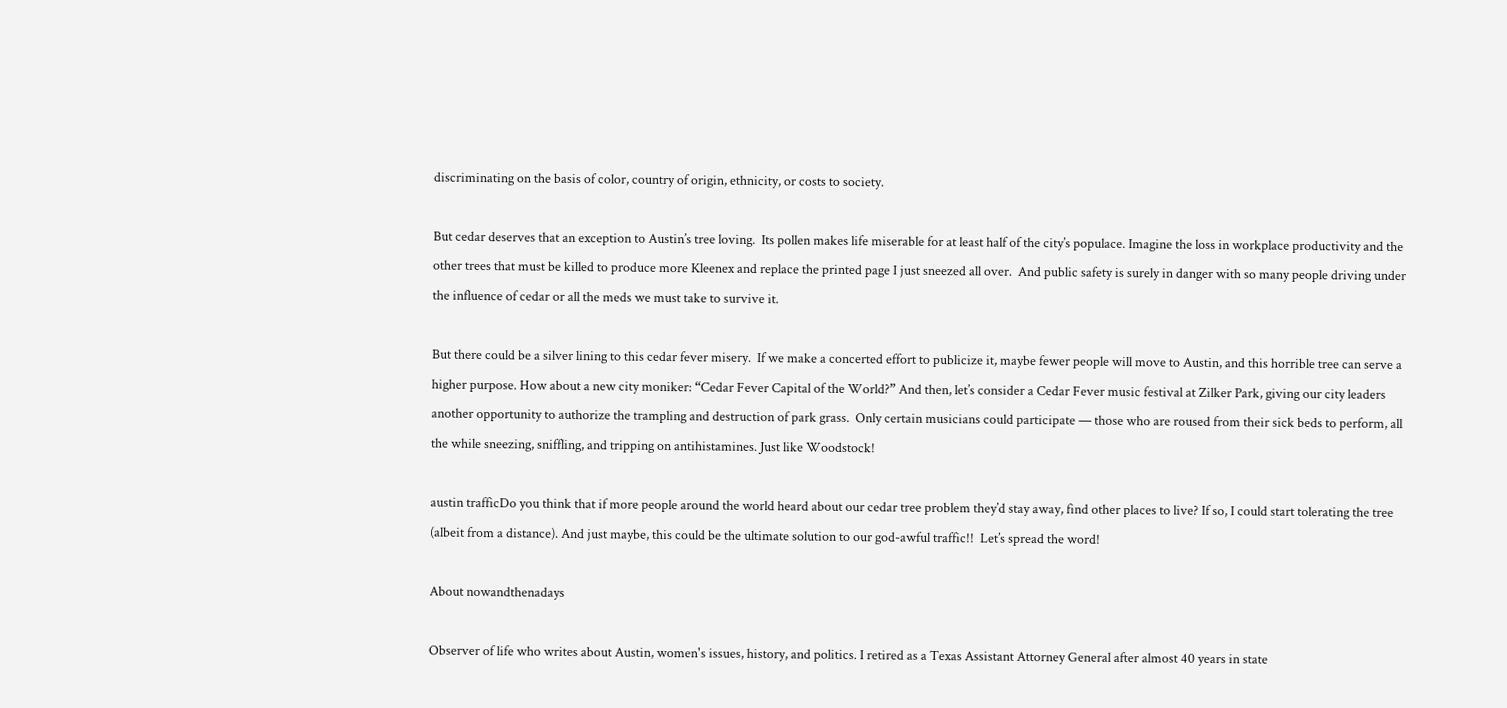discriminating on the basis of color, country of origin, ethnicity, or costs to society.

But cedar deserves that an exception to Austin’s tree loving.  Its pollen makes life miserable for at least half of the city’s populace. Imagine the loss in workplace productivity and the other trees that must be killed to produce more Kleenex and replace the printed page I just sneezed all over.  And public safety is surely in danger with so many people driving under the influence of cedar or all the meds we must take to survive it.

But there could be a silver lining to this cedar fever misery.  If we make a concerted effort to publicize it, maybe fewer people will move to Austin, and this horrible tree can serve a higher purpose. How about a new city moniker: “Cedar Fever Capital of the World?” And then, let’s consider a Cedar Fever music festival at Zilker Park, giving our city leaders another opportunity to authorize the trampling and destruction of park grass.  Only certain musicians could participate — those who are roused from their sick beds to perform, all the while sneezing, sniffling, and tripping on antihistamines. Just like Woodstock!

austin trafficDo you think that if more people around the world heard about our cedar tree problem they’d stay away, find other places to live? If so, I could start tolerating the tree (albeit from a distance). And just maybe, this could be the ultimate solution to our god-awful traffic!!  Let’s spread the word!

About nowandthenadays

Observer of life who writes about Austin, women's issues, history, and politics. I retired as a Texas Assistant Attorney General after almost 40 years in state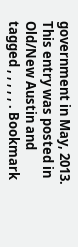government in May, 2013.
This entry was posted in Old/New Austin and tagged , , , , , . Bookmark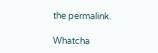the permalink.

Whatcha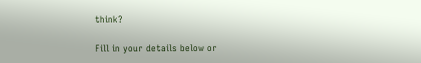think?

Fill in your details below or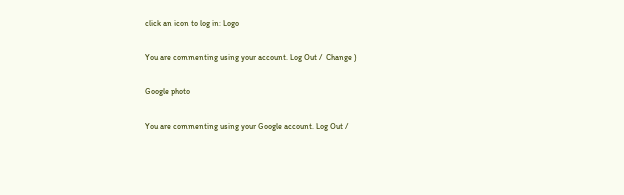click an icon to log in: Logo

You are commenting using your account. Log Out /  Change )

Google photo

You are commenting using your Google account. Log Out /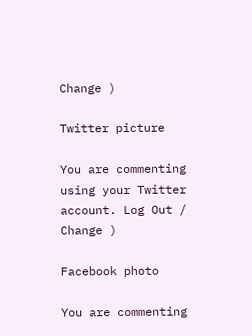Change )

Twitter picture

You are commenting using your Twitter account. Log Out /  Change )

Facebook photo

You are commenting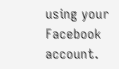using your Facebook account.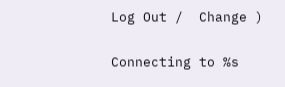Log Out /  Change )

Connecting to %s